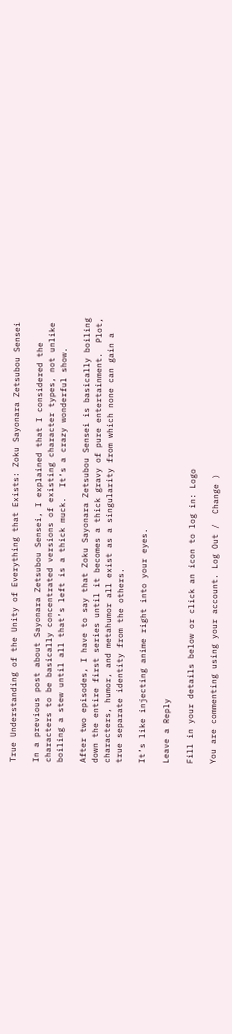True Understanding of the Unity of Everything that Exists: Zoku Sayonara Zetsubou Sensei

In a previous post about Sayonara Zetsubou Sensei, I explained that I considered the characters to be basically concentrated versions of existing character types, not unlike boiling a stew until all that’s left is a thick muck.  It’s a crazy wonderful show.

After two episodes, I have to say that Zoku Sayonara Zetsubou Sensei is basically boiling down the entire first series until it becomes a thick gravy of pure entertainment.  Plot, characters, humor, and metahumor all exist as a singularity from which none can gain a true separate identity from the others.

It’s like injecting anime right into your eyes.

Leave a Reply

Fill in your details below or click an icon to log in: Logo

You are commenting using your account. Log Out /  Change )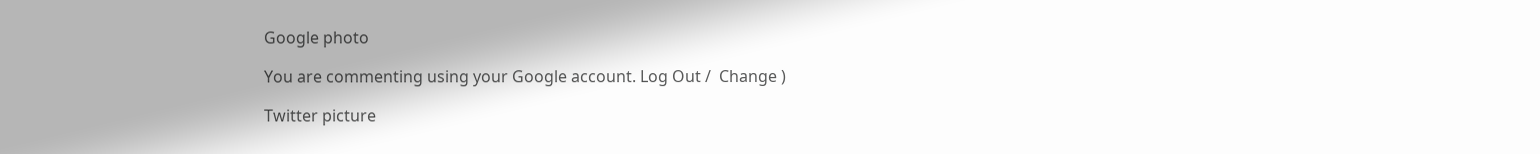Google photo

You are commenting using your Google account. Log Out /  Change )

Twitter picture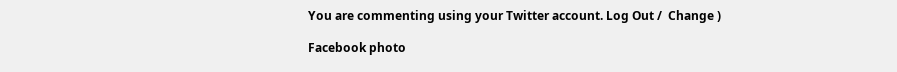You are commenting using your Twitter account. Log Out /  Change )

Facebook photo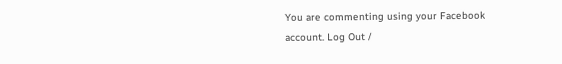You are commenting using your Facebook account. Log Out /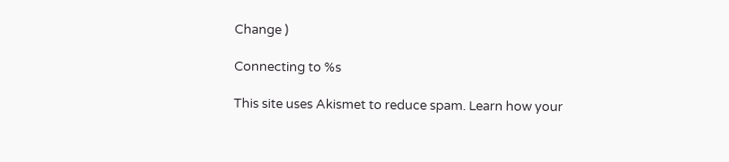Change )

Connecting to %s

This site uses Akismet to reduce spam. Learn how your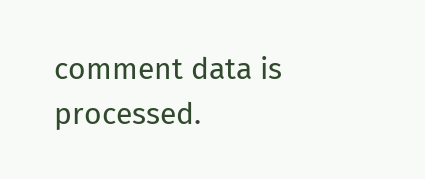comment data is processed.